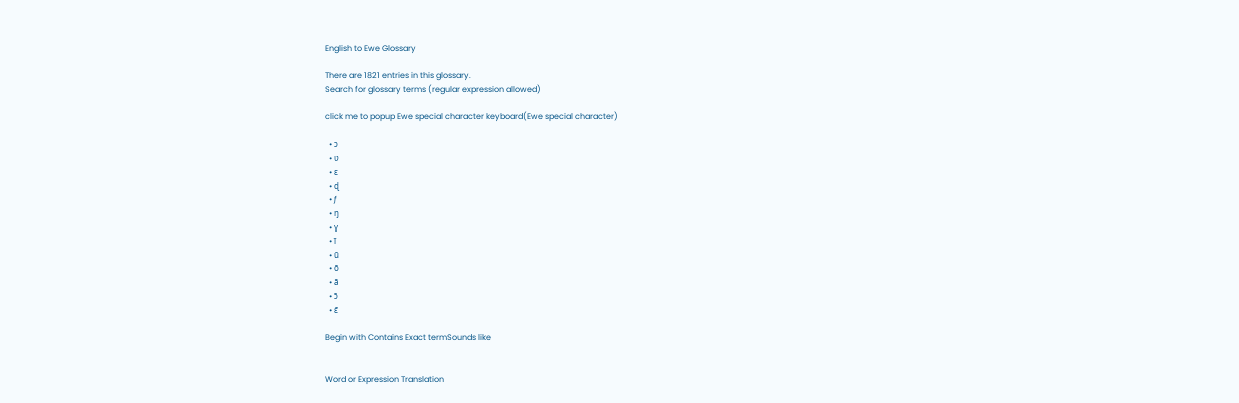English to Ewe Glossary

There are 1821 entries in this glossary.
Search for glossary terms (regular expression allowed)

click me to popup Ewe special character keyboard(Ewe special character)

  • ɔ
  • ʋ
  • ɛ
  • ɖ
  • ƒ
  • ŋ
  • ɣ
  • ĩ
  • ũ
  • õ
  • ã
  • ɔ̃
  • ɛ̃

Begin with Contains Exact termSounds like


Word or Expression Translation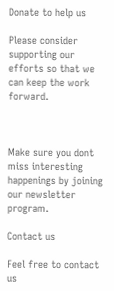Donate to help us

Please consider supporting our efforts so that we can keep the work forward.



Make sure you dont miss interesting happenings by joining our newsletter program.

Contact us

Feel free to contact us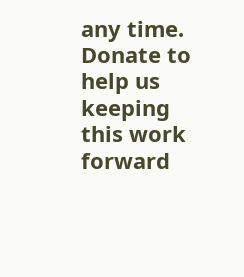any time. Donate to help us keeping this work forward